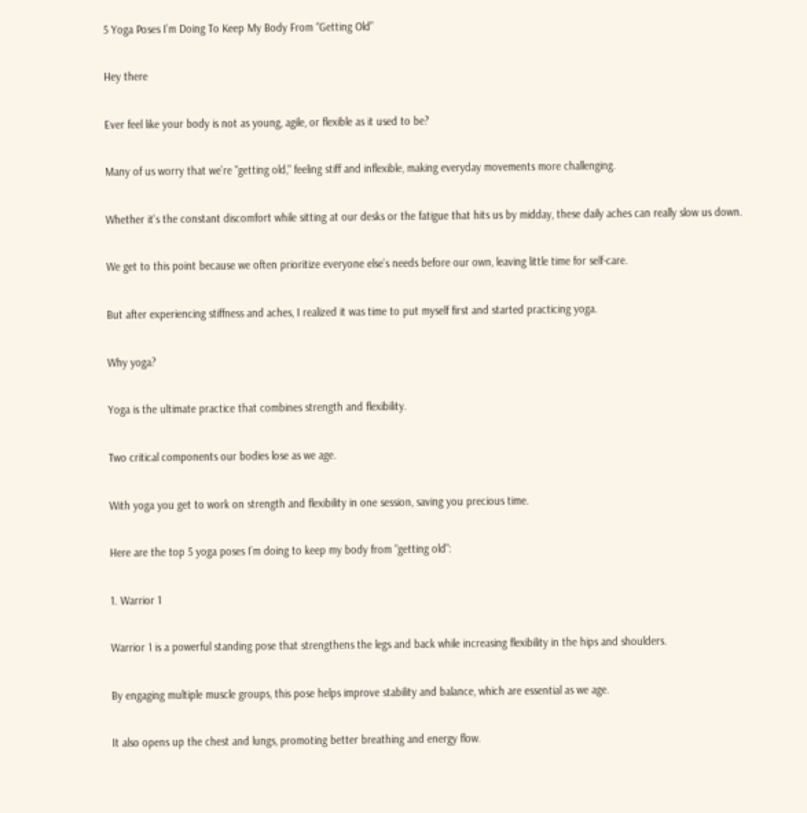5 Yoga Poses I’m Doing To Keep My Body From “Getting Old”

Hey there

Ever feel like your body is not as young, agile, or flexible as it used to be?

Many of us worry that we’re "getting old," feeling stiff and inflexible, making everyday movements more challenging.

Whether it's the constant discomfort while sitting at our desks or the fatigue that hits us by midday, these daily aches can really slow us down.

We get to this point because we often prioritize everyone else’s needs before our own, leaving little time for self-care.

But after experiencing stiffness and aches, I realized it was time to put myself first and started practicing yoga.

Why yoga?

Yoga is the ultimate practice that combines strength and flexibility.

Two critical components our bodies lose as we age.

With yoga you get to work on strength and flexibility in one session, saving you precious time.

Here are the top 5 yoga poses I’m doing to keep my body from "getting old":

1. Warrior 1

Warrior 1 is a powerful standing pose that strengthens the legs and back while increasing flexibility in the hips and shoulders.

By engaging multiple muscle groups, this pose helps improve stability and balance, which are essential as we age.

It also opens up the chest and lungs, promoting better breathing and energy flow.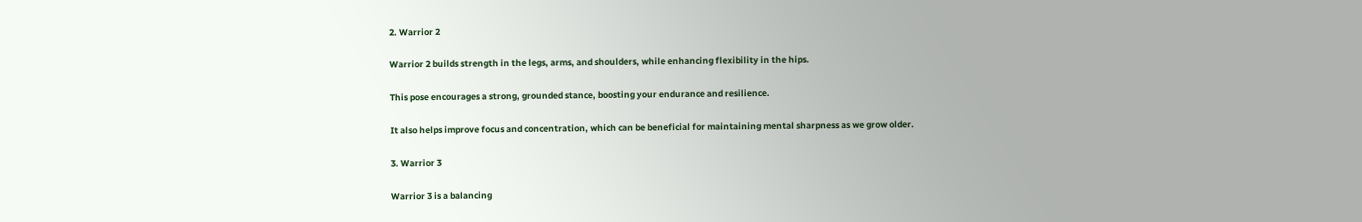2. Warrior 2

Warrior 2 builds strength in the legs, arms, and shoulders, while enhancing flexibility in the hips.

This pose encourages a strong, grounded stance, boosting your endurance and resilience.

It also helps improve focus and concentration, which can be beneficial for maintaining mental sharpness as we grow older.

3. Warrior 3

Warrior 3 is a balancing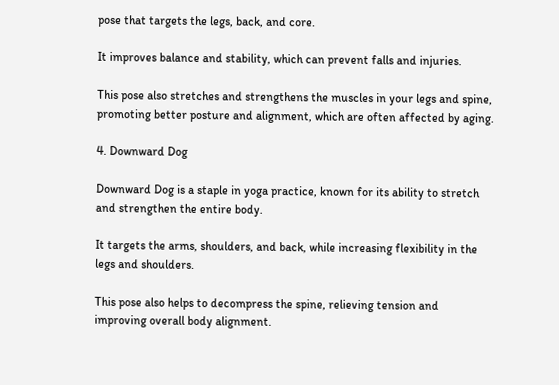pose that targets the legs, back, and core.

It improves balance and stability, which can prevent falls and injuries.

This pose also stretches and strengthens the muscles in your legs and spine, promoting better posture and alignment, which are often affected by aging.

4. Downward Dog

Downward Dog is a staple in yoga practice, known for its ability to stretch and strengthen the entire body.

It targets the arms, shoulders, and back, while increasing flexibility in the legs and shoulders.

This pose also helps to decompress the spine, relieving tension and improving overall body alignment.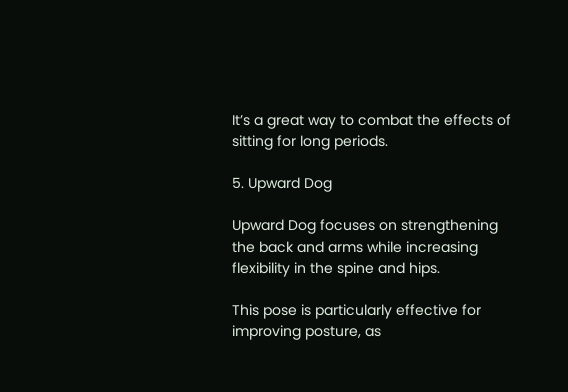It’s a great way to combat the effects of sitting for long periods.

5. Upward Dog

Upward Dog focuses on strengthening the back and arms while increasing flexibility in the spine and hips.

This pose is particularly effective for improving posture, as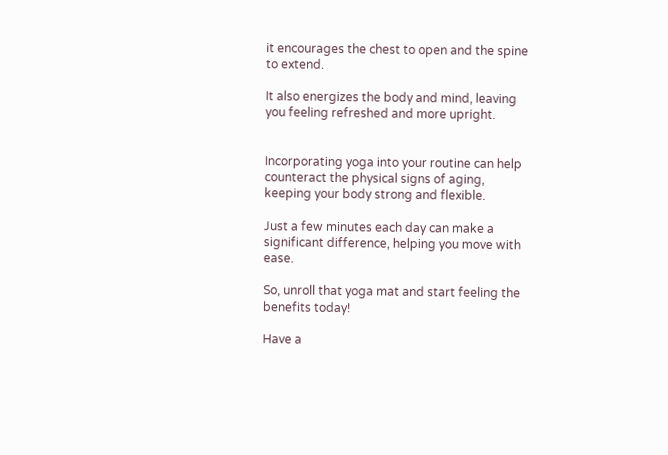it encourages the chest to open and the spine to extend.

It also energizes the body and mind, leaving you feeling refreshed and more upright.


Incorporating yoga into your routine can help counteract the physical signs of aging, keeping your body strong and flexible.

Just a few minutes each day can make a significant difference, helping you move with ease.

So, unroll that yoga mat and start feeling the benefits today!

Have a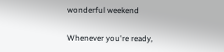wonderful weekend

Whenever you're ready,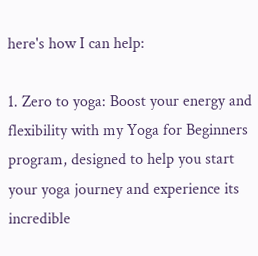here's how I can help:

1. Zero to yoga: Boost your energy and flexibility with my Yoga for Beginners program, designed to help you start your yoga journey and experience its incredible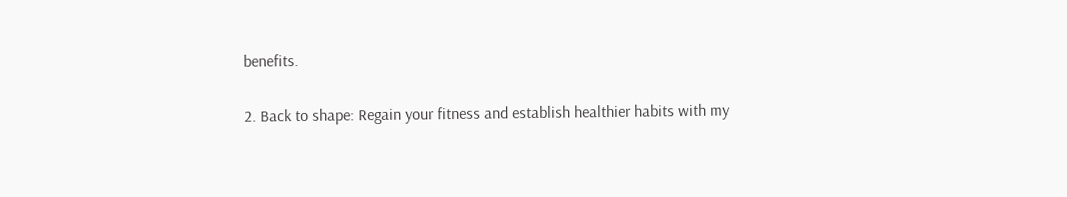benefits.

2. Back to shape: Regain your fitness and establish healthier habits with my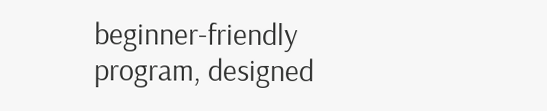beginner-friendly program, designed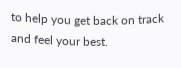to help you get back on track and feel your best.